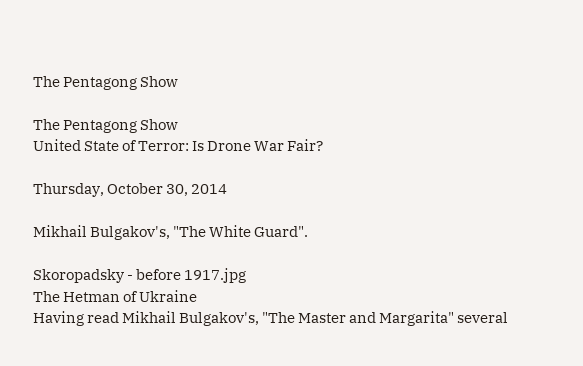The Pentagong Show

The Pentagong Show
United State of Terror: Is Drone War Fair?

Thursday, October 30, 2014

Mikhail Bulgakov's, "The White Guard".

Skoropadsky - before 1917.jpg
The Hetman of Ukraine
Having read Mikhail Bulgakov's, "The Master and Margarita" several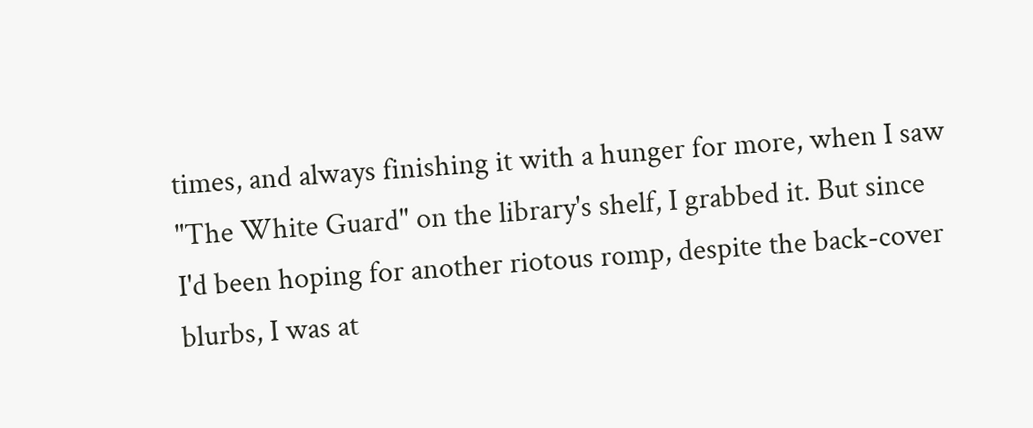times, and always finishing it with a hunger for more, when I saw "The White Guard" on the library's shelf, I grabbed it. But since I'd been hoping for another riotous romp, despite the back-cover blurbs, I was at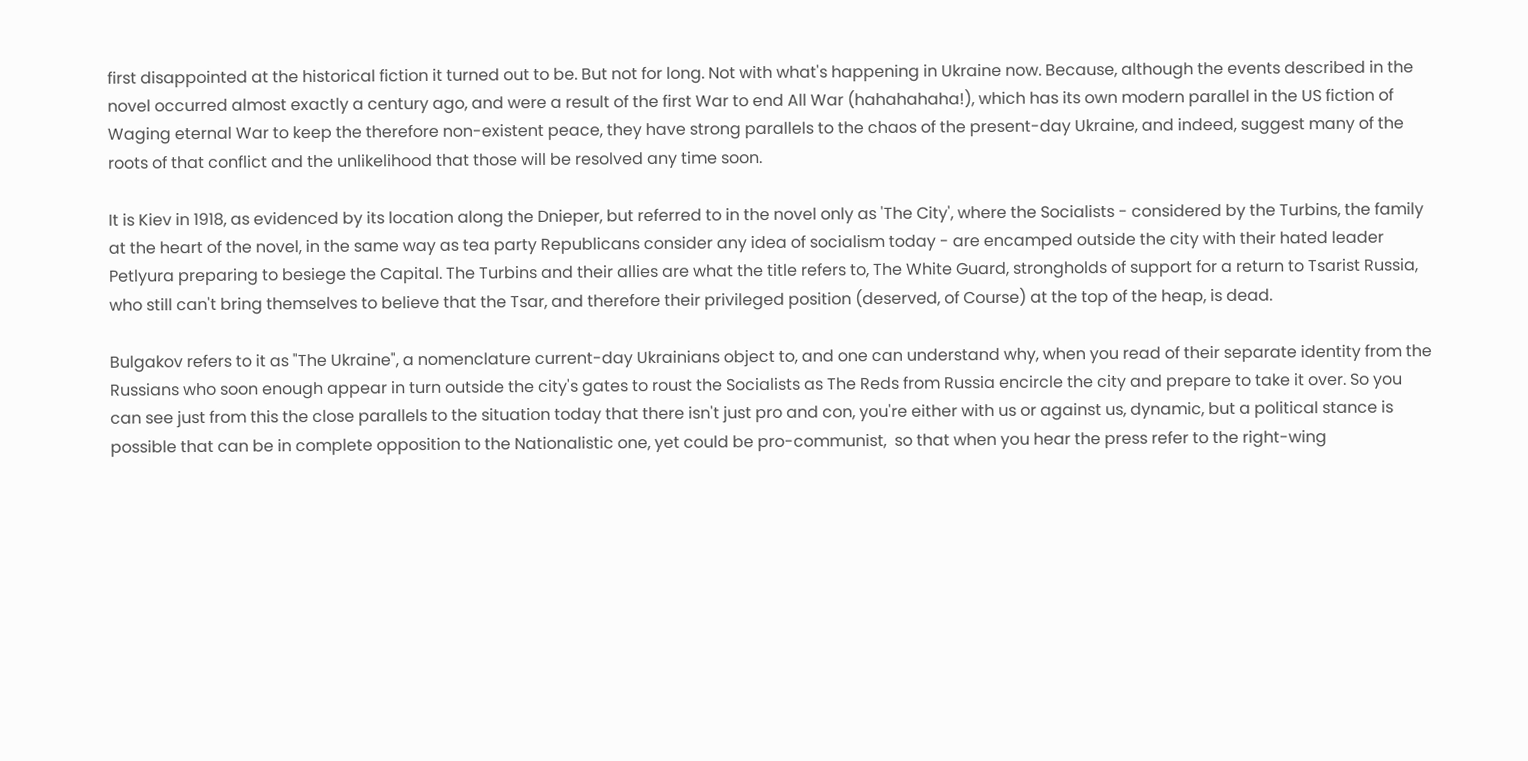first disappointed at the historical fiction it turned out to be. But not for long. Not with what's happening in Ukraine now. Because, although the events described in the novel occurred almost exactly a century ago, and were a result of the first War to end All War (hahahahaha!), which has its own modern parallel in the US fiction of Waging eternal War to keep the therefore non-existent peace, they have strong parallels to the chaos of the present-day Ukraine, and indeed, suggest many of the roots of that conflict and the unlikelihood that those will be resolved any time soon.

It is Kiev in 1918, as evidenced by its location along the Dnieper, but referred to in the novel only as 'The City', where the Socialists - considered by the Turbins, the family at the heart of the novel, in the same way as tea party Republicans consider any idea of socialism today - are encamped outside the city with their hated leader Petlyura preparing to besiege the Capital. The Turbins and their allies are what the title refers to, The White Guard, strongholds of support for a return to Tsarist Russia, who still can't bring themselves to believe that the Tsar, and therefore their privileged position (deserved, of Course) at the top of the heap, is dead.

Bulgakov refers to it as "The Ukraine", a nomenclature current-day Ukrainians object to, and one can understand why, when you read of their separate identity from the Russians who soon enough appear in turn outside the city's gates to roust the Socialists as The Reds from Russia encircle the city and prepare to take it over. So you can see just from this the close parallels to the situation today that there isn't just pro and con, you're either with us or against us, dynamic, but a political stance is possible that can be in complete opposition to the Nationalistic one, yet could be pro-communist,  so that when you hear the press refer to the right-wing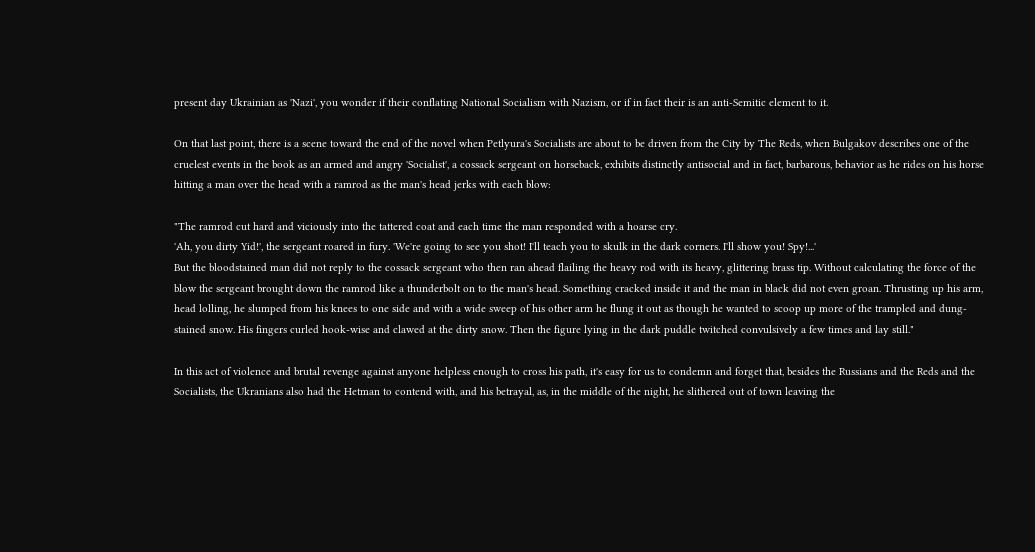present day Ukrainian as 'Nazi', you wonder if their conflating National Socialism with Nazism, or if in fact their is an anti-Semitic element to it.

On that last point, there is a scene toward the end of the novel when Petlyura's Socialists are about to be driven from the City by The Reds, when Bulgakov describes one of the cruelest events in the book as an armed and angry 'Socialist', a cossack sergeant on horseback, exhibits distinctly antisocial and in fact, barbarous, behavior as he rides on his horse hitting a man over the head with a ramrod as the man's head jerks with each blow:

"The ramrod cut hard and viciously into the tattered coat and each time the man responded with a hoarse cry.
'Ah, you dirty Yid!', the sergeant roared in fury. 'We're going to see you shot! I'll teach you to skulk in the dark corners. I'll show you! Spy!...'
But the bloodstained man did not reply to the cossack sergeant who then ran ahead flailing the heavy rod with its heavy, glittering brass tip. Without calculating the force of the blow the sergeant brought down the ramrod like a thunderbolt on to the man's head. Something cracked inside it and the man in black did not even groan. Thrusting up his arm, head lolling, he slumped from his knees to one side and with a wide sweep of his other arm he flung it out as though he wanted to scoop up more of the trampled and dung-stained snow. His fingers curled hook-wise and clawed at the dirty snow. Then the figure lying in the dark puddle twitched convulsively a few times and lay still."

In this act of violence and brutal revenge against anyone helpless enough to cross his path, it's easy for us to condemn and forget that, besides the Russians and the Reds and the Socialists, the Ukranians also had the Hetman to contend with, and his betrayal, as, in the middle of the night, he slithered out of town leaving the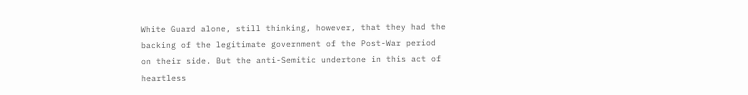White Guard alone, still thinking, however, that they had the backing of the legitimate government of the Post-War period on their side. But the anti-Semitic undertone in this act of heartless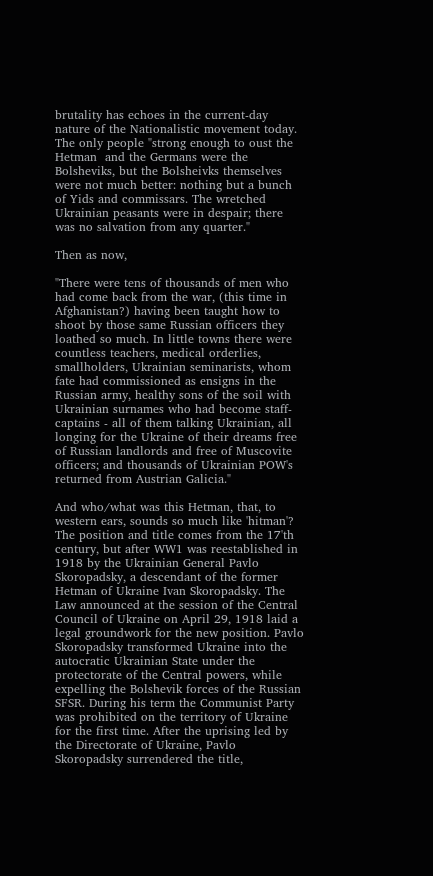brutality has echoes in the current-day nature of the Nationalistic movement today. The only people "strong enough to oust the Hetman  and the Germans were the Bolsheviks, but the Bolsheivks themselves were not much better: nothing but a bunch of Yids and commissars. The wretched Ukrainian peasants were in despair; there was no salvation from any quarter."

Then as now,

"There were tens of thousands of men who had come back from the war, (this time in Afghanistan?) having been taught how to shoot by those same Russian officers they loathed so much. In little towns there were countless teachers, medical orderlies, smallholders, Ukrainian seminarists, whom fate had commissioned as ensigns in the Russian army, healthy sons of the soil with Ukrainian surnames who had become staff-captains - all of them talking Ukrainian, all longing for the Ukraine of their dreams free of Russian landlords and free of Muscovite officers; and thousands of Ukrainian POW's returned from Austrian Galicia."

And who/what was this Hetman, that, to western ears, sounds so much like 'hitman'? The position and title comes from the 17'th century, but after WW1 was reestablished in 1918 by the Ukrainian General Pavlo Skoropadsky, a descendant of the former Hetman of Ukraine Ivan Skoropadsky. The Law announced at the session of the Central Council of Ukraine on April 29, 1918 laid a legal groundwork for the new position. Pavlo Skoropadsky transformed Ukraine into the autocratic Ukrainian State under the protectorate of the Central powers, while expelling the Bolshevik forces of the Russian SFSR. During his term the Communist Party was prohibited on the territory of Ukraine for the first time. After the uprising led by the Directorate of Ukraine, Pavlo Skoropadsky surrendered the title,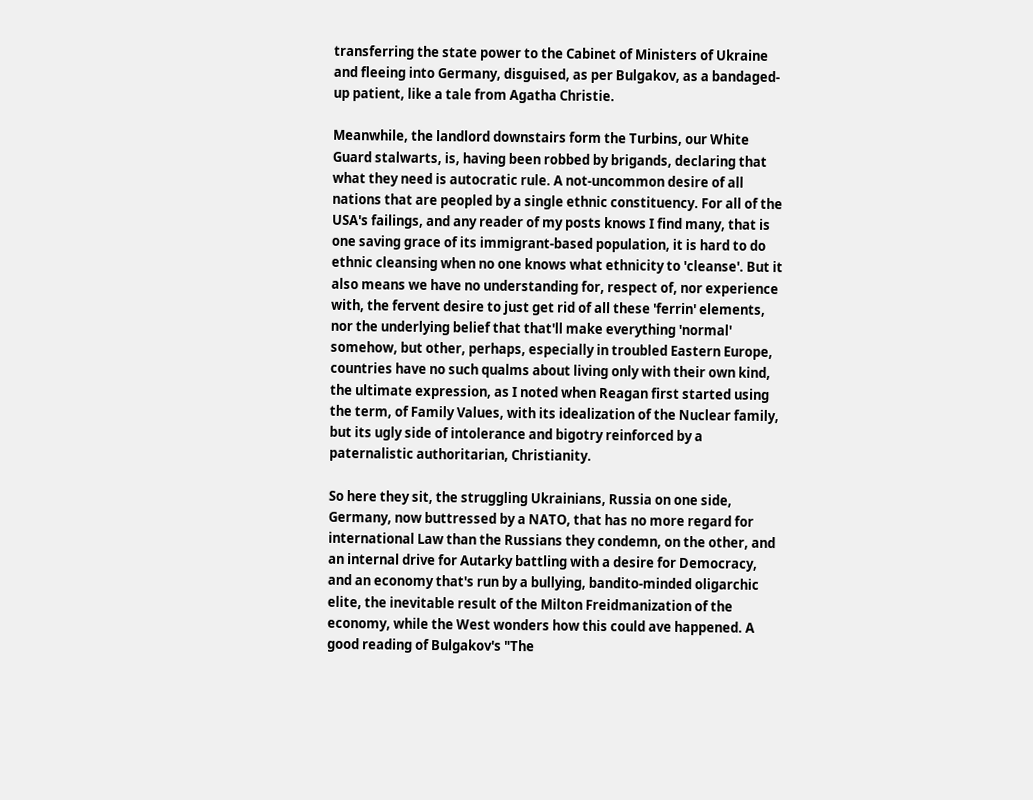transferring the state power to the Cabinet of Ministers of Ukraine and fleeing into Germany, disguised, as per Bulgakov, as a bandaged-up patient, like a tale from Agatha Christie.

Meanwhile, the landlord downstairs form the Turbins, our White Guard stalwarts, is, having been robbed by brigands, declaring that what they need is autocratic rule. A not-uncommon desire of all nations that are peopled by a single ethnic constituency. For all of the USA's failings, and any reader of my posts knows I find many, that is one saving grace of its immigrant-based population, it is hard to do ethnic cleansing when no one knows what ethnicity to 'cleanse'. But it also means we have no understanding for, respect of, nor experience with, the fervent desire to just get rid of all these 'ferrin' elements, nor the underlying belief that that'll make everything 'normal' somehow, but other, perhaps, especially in troubled Eastern Europe, countries have no such qualms about living only with their own kind, the ultimate expression, as I noted when Reagan first started using the term, of Family Values, with its idealization of the Nuclear family, but its ugly side of intolerance and bigotry reinforced by a paternalistic authoritarian, Christianity.

So here they sit, the struggling Ukrainians, Russia on one side, Germany, now buttressed by a NATO, that has no more regard for international Law than the Russians they condemn, on the other, and an internal drive for Autarky battling with a desire for Democracy, and an economy that's run by a bullying, bandito-minded oligarchic elite, the inevitable result of the Milton Freidmanization of the economy, while the West wonders how this could ave happened. A good reading of Bulgakov's "The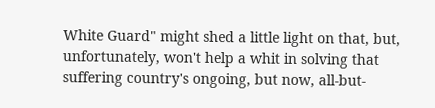White Guard" might shed a little light on that, but,  unfortunately, won't help a whit in solving that suffering country's ongoing, but now, all-but-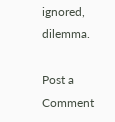ignored, dilemma.

Post a Comment